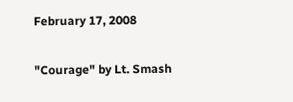February 17, 2008

"Courage" by Lt. Smash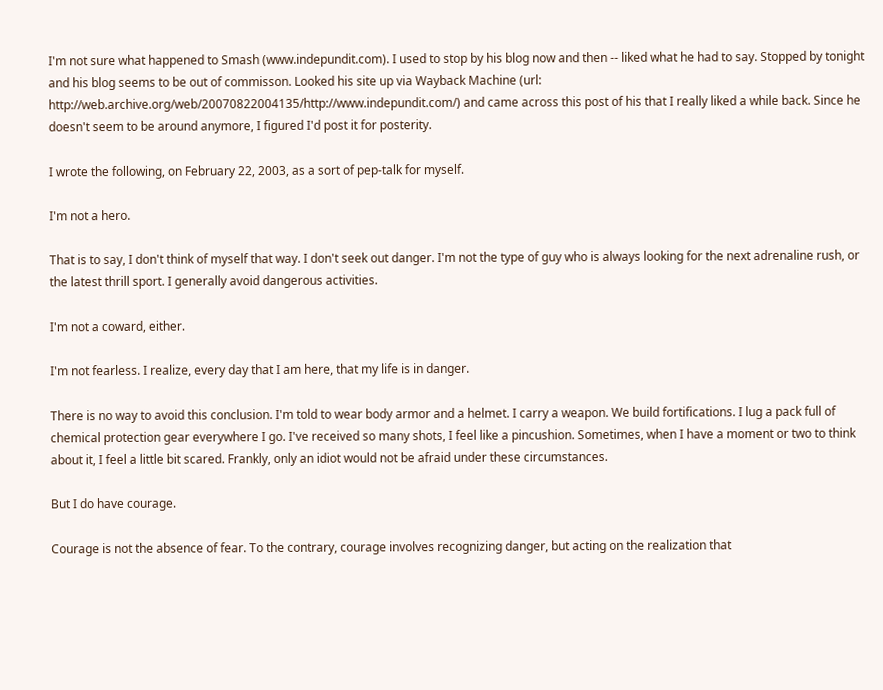I'm not sure what happened to Smash (www.indepundit.com). I used to stop by his blog now and then -- liked what he had to say. Stopped by tonight and his blog seems to be out of commisson. Looked his site up via Wayback Machine (url: http://web.archive.org/web/20070822004135/http://www.indepundit.com/) and came across this post of his that I really liked a while back. Since he doesn't seem to be around anymore, I figured I'd post it for posterity.

I wrote the following, on February 22, 2003, as a sort of pep-talk for myself.

I'm not a hero.

That is to say, I don't think of myself that way. I don't seek out danger. I'm not the type of guy who is always looking for the next adrenaline rush, or the latest thrill sport. I generally avoid dangerous activities.

I'm not a coward, either.

I'm not fearless. I realize, every day that I am here, that my life is in danger.

There is no way to avoid this conclusion. I'm told to wear body armor and a helmet. I carry a weapon. We build fortifications. I lug a pack full of chemical protection gear everywhere I go. I've received so many shots, I feel like a pincushion. Sometimes, when I have a moment or two to think about it, I feel a little bit scared. Frankly, only an idiot would not be afraid under these circumstances.

But I do have courage.

Courage is not the absence of fear. To the contrary, courage involves recognizing danger, but acting on the realization that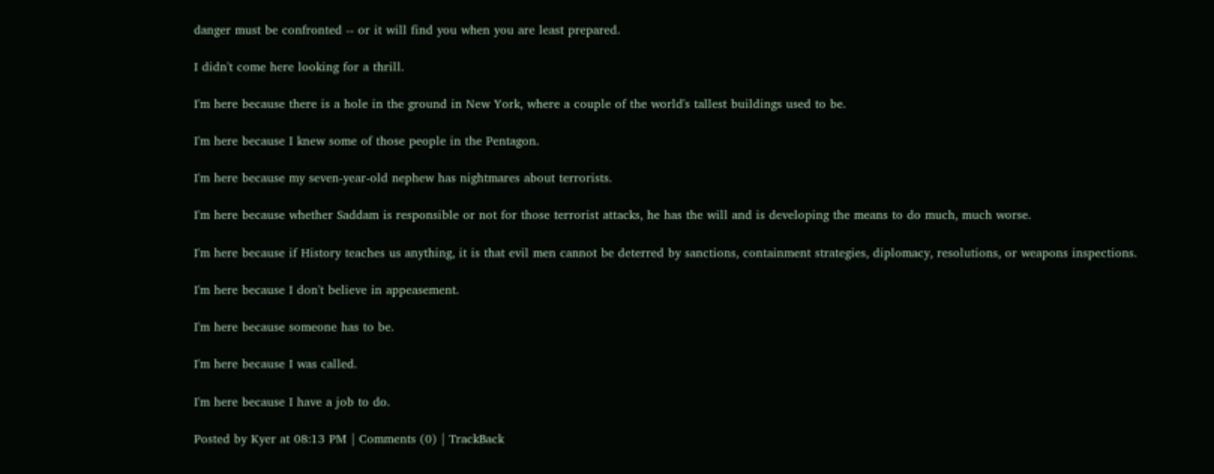danger must be confronted -- or it will find you when you are least prepared.

I didn't come here looking for a thrill.

I'm here because there is a hole in the ground in New York, where a couple of the world's tallest buildings used to be.

I'm here because I knew some of those people in the Pentagon.

I'm here because my seven-year-old nephew has nightmares about terrorists.

I'm here because whether Saddam is responsible or not for those terrorist attacks, he has the will and is developing the means to do much, much worse.

I'm here because if History teaches us anything, it is that evil men cannot be deterred by sanctions, containment strategies, diplomacy, resolutions, or weapons inspections.

I'm here because I don't believe in appeasement.

I'm here because someone has to be.

I'm here because I was called.

I'm here because I have a job to do.

Posted by Kyer at 08:13 PM | Comments (0) | TrackBack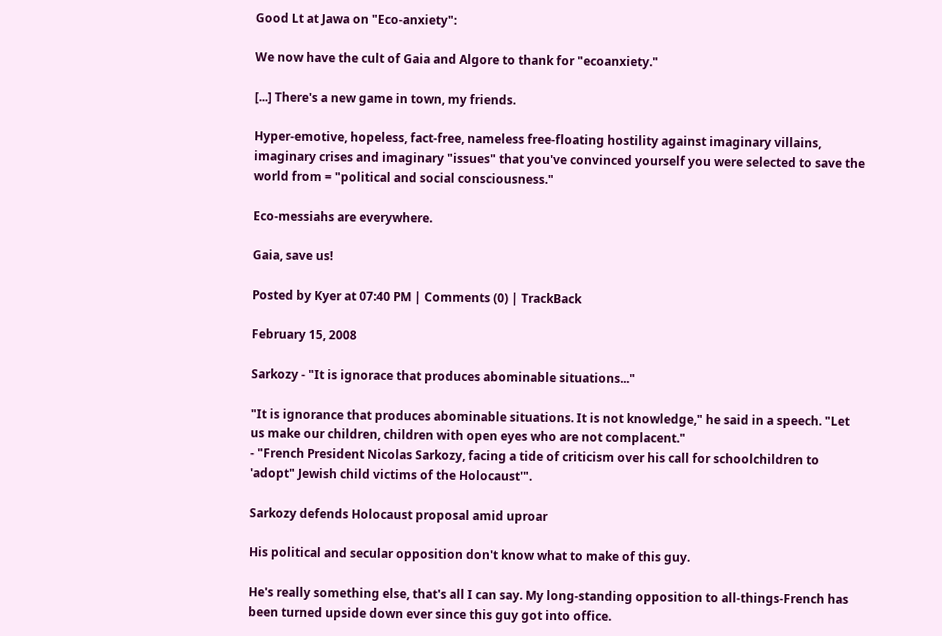Good Lt at Jawa on "Eco-anxiety":

We now have the cult of Gaia and Algore to thank for "ecoanxiety."

[...] There's a new game in town, my friends.

Hyper-emotive, hopeless, fact-free, nameless free-floating hostility against imaginary villains, imaginary crises and imaginary "issues" that you've convinced yourself you were selected to save the world from = "political and social consciousness."

Eco-messiahs are everywhere.

Gaia, save us!

Posted by Kyer at 07:40 PM | Comments (0) | TrackBack

February 15, 2008

Sarkozy - "It is ignorace that produces abominable situations..."

"It is ignorance that produces abominable situations. It is not knowledge," he said in a speech. "Let us make our children, children with open eyes who are not complacent."
- "French President Nicolas Sarkozy, facing a tide of criticism over his call for schoolchildren to 'adopt" Jewish child victims of the Holocaust'".

Sarkozy defends Holocaust proposal amid uproar

His political and secular opposition don't know what to make of this guy.

He's really something else, that's all I can say. My long-standing opposition to all-things-French has been turned upside down ever since this guy got into office.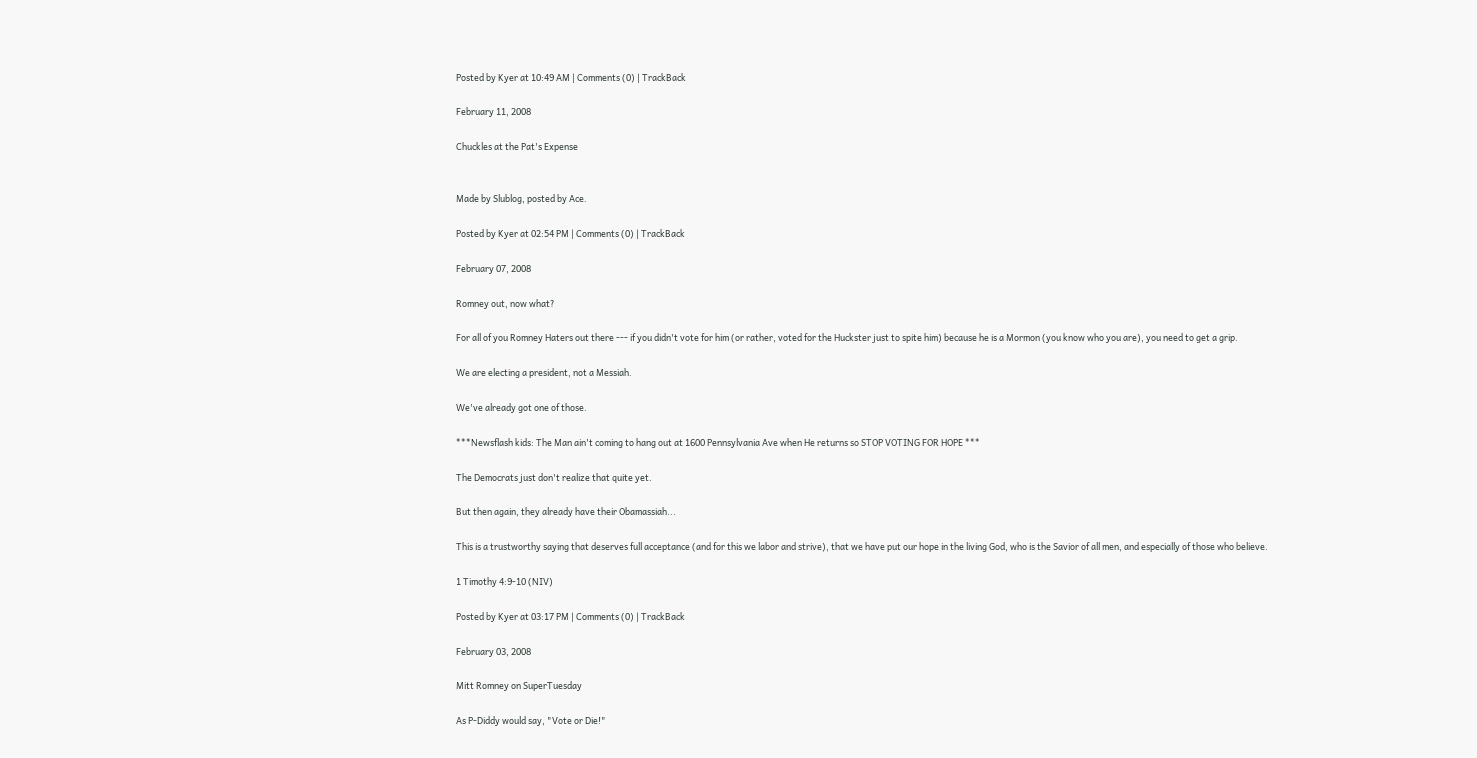Posted by Kyer at 10:49 AM | Comments (0) | TrackBack

February 11, 2008

Chuckles at the Pat's Expense


Made by Slublog, posted by Ace.

Posted by Kyer at 02:54 PM | Comments (0) | TrackBack

February 07, 2008

Romney out, now what?

For all of you Romney Haters out there --- if you didn't vote for him (or rather, voted for the Huckster just to spite him) because he is a Mormon (you know who you are), you need to get a grip.

We are electing a president, not a Messiah.

We've already got one of those.

***Newsflash kids: The Man ain't coming to hang out at 1600 Pennsylvania Ave when He returns so STOP VOTING FOR HOPE ***

The Democrats just don't realize that quite yet.

But then again, they already have their Obamassiah...

This is a trustworthy saying that deserves full acceptance (and for this we labor and strive), that we have put our hope in the living God, who is the Savior of all men, and especially of those who believe.

1 Timothy 4:9-10 (NIV)

Posted by Kyer at 03:17 PM | Comments (0) | TrackBack

February 03, 2008

Mitt Romney on SuperTuesday

As P-Diddy would say, "Vote or Die!"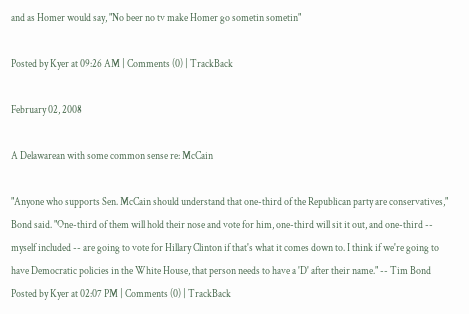and as Homer would say, "No beer no tv make Homer go sometin sometin"

Posted by Kyer at 09:26 AM | Comments (0) | TrackBack

February 02, 2008

A Delawarean with some common sense re: McCain

"Anyone who supports Sen. McCain should understand that one-third of the Republican party are conservatives," Bond said. "One-third of them will hold their nose and vote for him, one-third will sit it out, and one-third -- myself included -- are going to vote for Hillary Clinton if that's what it comes down to. I think if we're going to have Democratic policies in the White House, that person needs to have a 'D' after their name." -- Tim Bond
Posted by Kyer at 02:07 PM | Comments (0) | TrackBack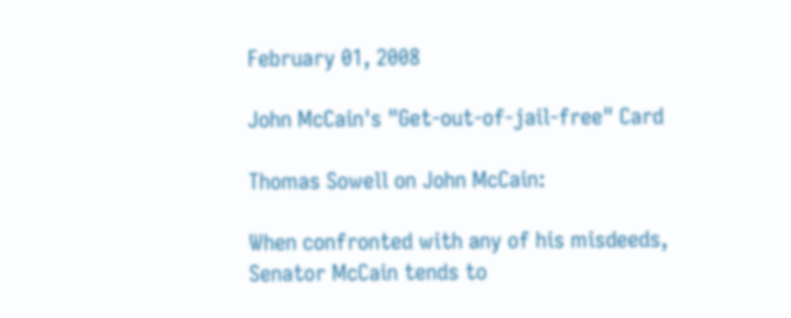February 01, 2008

John McCain's "Get-out-of-jail-free" Card

Thomas Sowell on John McCain:

When confronted with any of his misdeeds, Senator McCain tends to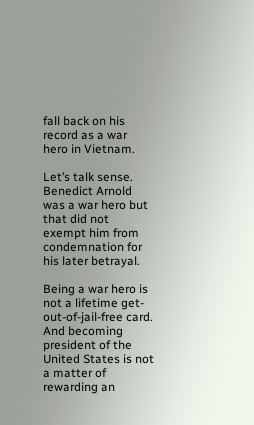fall back on his record as a war hero in Vietnam.

Let’s talk sense. Benedict Arnold was a war hero but that did not exempt him from condemnation for his later betrayal.

Being a war hero is not a lifetime get-out-of-jail-free card. And becoming president of the United States is not a matter of rewarding an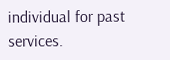individual for past services.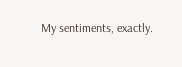My sentiments, exactly.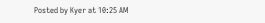Posted by Kyer at 10:25 AM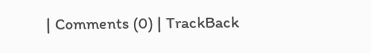| Comments (0) | TrackBack